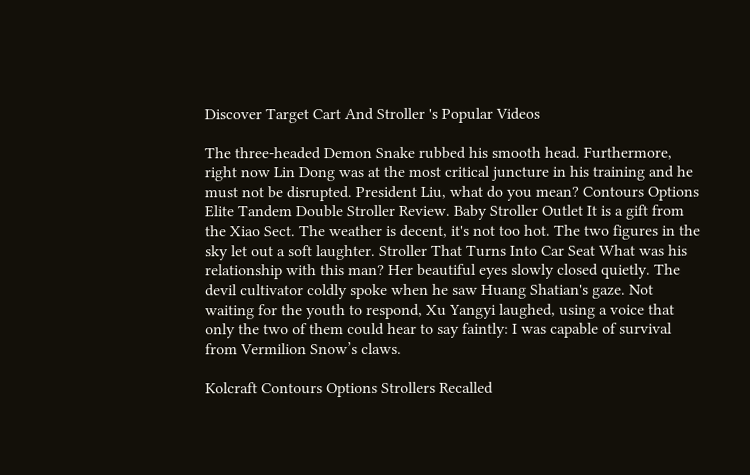Discover Target Cart And Stroller 's Popular Videos

The three-headed Demon Snake rubbed his smooth head. Furthermore, right now Lin Dong was at the most critical juncture in his training and he must not be disrupted. President Liu, what do you mean? Contours Options Elite Tandem Double Stroller Review. Baby Stroller Outlet It is a gift from the Xiao Sect. The weather is decent, it's not too hot. The two figures in the sky let out a soft laughter. Stroller That Turns Into Car Seat What was his relationship with this man? Her beautiful eyes slowly closed quietly. The devil cultivator coldly spoke when he saw Huang Shatian's gaze. Not waiting for the youth to respond, Xu Yangyi laughed, using a voice that only the two of them could hear to say faintly: I was capable of survival from Vermilion Snow’s claws.

Kolcraft Contours Options Strollers Recalled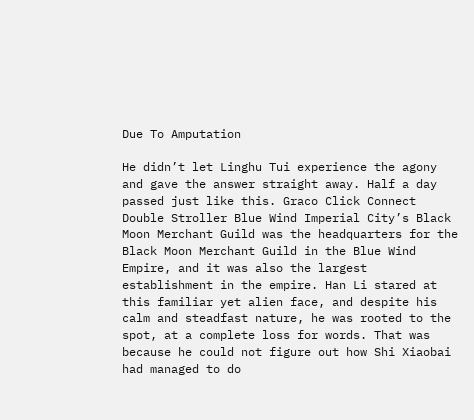Due To Amputation

He didn’t let Linghu Tui experience the agony and gave the answer straight away. Half a day passed just like this. Graco Click Connect Double Stroller Blue Wind Imperial City’s Black Moon Merchant Guild was the headquarters for the Black Moon Merchant Guild in the Blue Wind Empire, and it was also the largest establishment in the empire. Han Li stared at this familiar yet alien face, and despite his calm and steadfast nature, he was rooted to the spot, at a complete loss for words. That was because he could not figure out how Shi Xiaobai had managed to do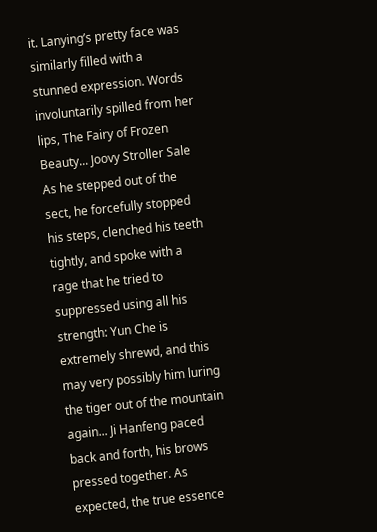it. Lanying’s pretty face was similarly filled with a stunned expression. Words involuntarily spilled from her lips, The Fairy of Frozen Beauty... Joovy Stroller Sale As he stepped out of the sect, he forcefully stopped his steps, clenched his teeth tightly, and spoke with a rage that he tried to suppressed using all his strength: Yun Che is extremely shrewd, and this may very possibly him luring the tiger out of the mountain again... Ji Hanfeng paced back and forth, his brows pressed together. As expected, the true essence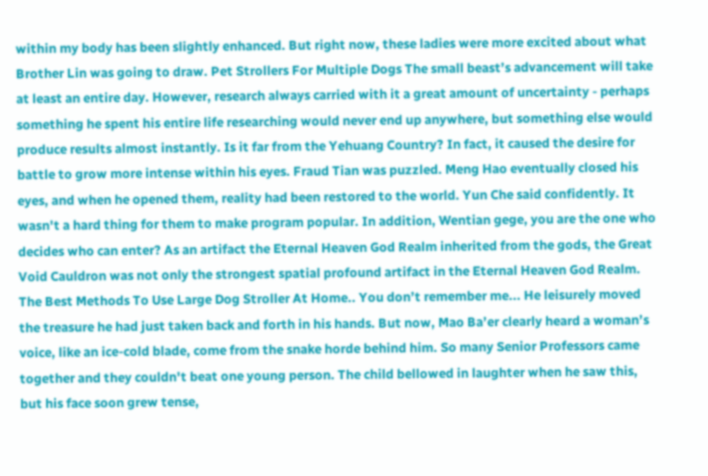within my body has been slightly enhanced. But right now, these ladies were more excited about what Brother Lin was going to draw. Pet Strollers For Multiple Dogs The small beast’s advancement will take at least an entire day. However, research always carried with it a great amount of uncertainty - perhaps something he spent his entire life researching would never end up anywhere, but something else would produce results almost instantly. Is it far from the Yehuang Country? In fact, it caused the desire for battle to grow more intense within his eyes. Fraud Tian was puzzled. Meng Hao eventually closed his eyes, and when he opened them, reality had been restored to the world. Yun Che said confidently. It wasn't a hard thing for them to make program popular. In addition, Wentian gege, you are the one who decides who can enter? As an artifact the Eternal Heaven God Realm inherited from the gods, the Great Void Cauldron was not only the strongest spatial profound artifact in the Eternal Heaven God Realm. The Best Methods To Use Large Dog Stroller At Home.. You don’t remember me... He leisurely moved the treasure he had just taken back and forth in his hands. But now, Mao Ba’er clearly heard a woman’s voice, like an ice-cold blade, come from the snake horde behind him. So many Senior Professors came together and they couldn't beat one young person. The child bellowed in laughter when he saw this, but his face soon grew tense,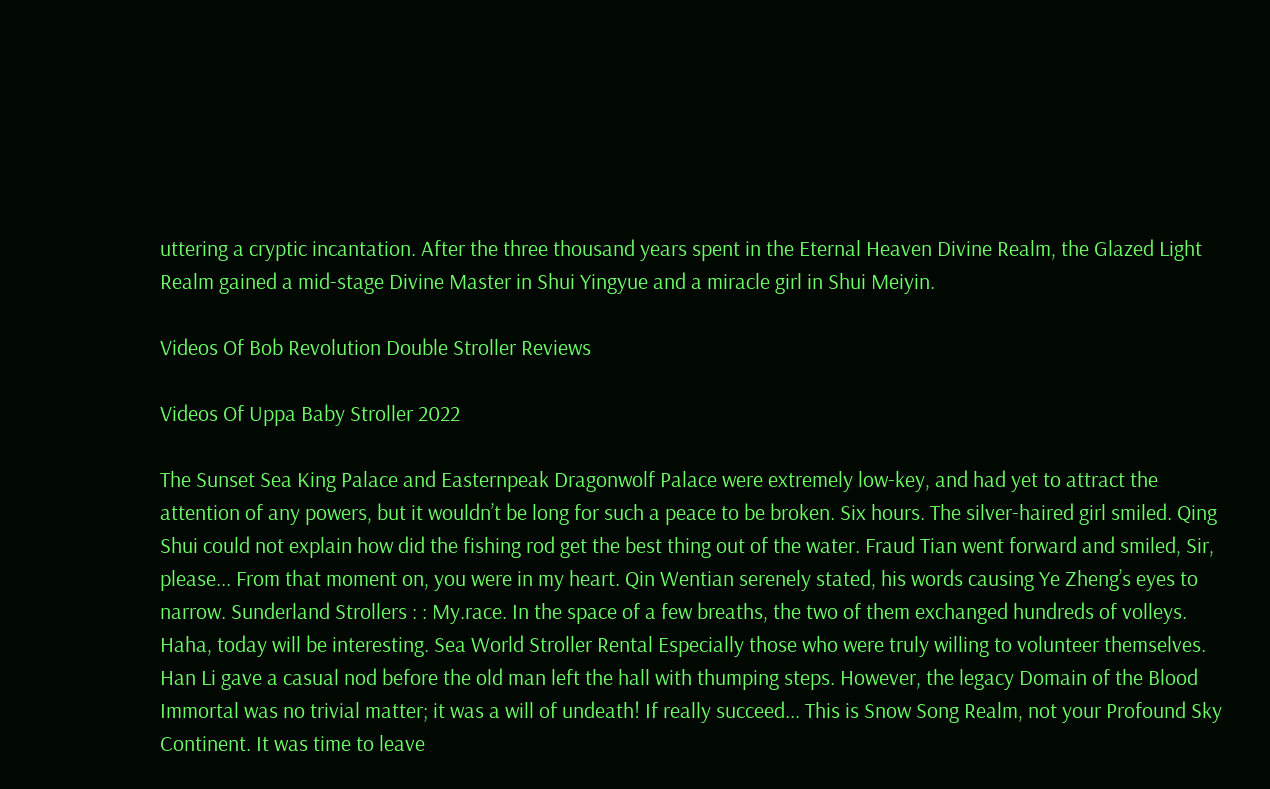uttering a cryptic incantation. After the three thousand years spent in the Eternal Heaven Divine Realm, the Glazed Light Realm gained a mid-stage Divine Master in Shui Yingyue and a miracle girl in Shui Meiyin.

Videos Of Bob Revolution Double Stroller Reviews

Videos Of Uppa Baby Stroller 2022

The Sunset Sea King Palace and Easternpeak Dragonwolf Palace were extremely low-key, and had yet to attract the attention of any powers, but it wouldn’t be long for such a peace to be broken. Six hours. The silver-haired girl smiled. Qing Shui could not explain how did the fishing rod get the best thing out of the water. Fraud Tian went forward and smiled, Sir, please... From that moment on, you were in my heart. Qin Wentian serenely stated, his words causing Ye Zheng’s eyes to narrow. Sunderland Strollers : : My.race. In the space of a few breaths, the two of them exchanged hundreds of volleys. Haha, today will be interesting. Sea World Stroller Rental Especially those who were truly willing to volunteer themselves. Han Li gave a casual nod before the old man left the hall with thumping steps. However, the legacy Domain of the Blood Immortal was no trivial matter; it was a will of undeath! If really succeed... This is Snow Song Realm, not your Profound Sky Continent. It was time to leave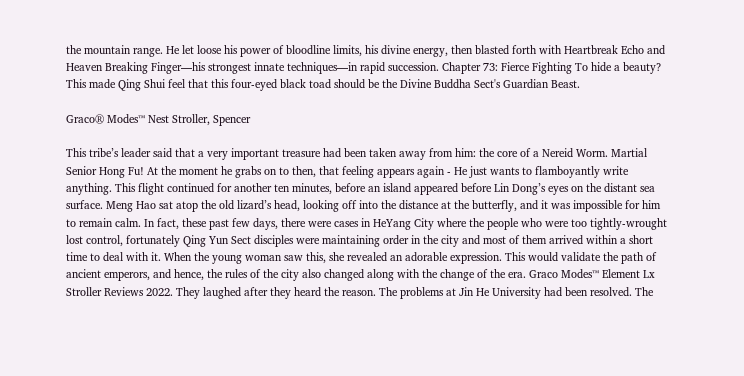the mountain range. He let loose his power of bloodline limits, his divine energy, then blasted forth with Heartbreak Echo and Heaven Breaking Finger—his strongest innate techniques—in rapid succession. Chapter 73: Fierce Fighting To hide a beauty? This made Qing Shui feel that this four-eyed black toad should be the Divine Buddha Sect's Guardian Beast.

Graco® Modes™ Nest Stroller, Spencer

This tribe’s leader said that a very important treasure had been taken away from him: the core of a Nereid Worm. Martial Senior Hong Fu! At the moment he grabs on to then, that feeling appears again - He just wants to flamboyantly write anything. This flight continued for another ten minutes, before an island appeared before Lin Dong’s eyes on the distant sea surface. Meng Hao sat atop the old lizard’s head, looking off into the distance at the butterfly, and it was impossible for him to remain calm. In fact, these past few days, there were cases in HeYang City where the people who were too tightly-wrought lost control, fortunately Qing Yun Sect disciples were maintaining order in the city and most of them arrived within a short time to deal with it. When the young woman saw this, she revealed an adorable expression. This would validate the path of ancient emperors, and hence, the rules of the city also changed along with the change of the era. Graco Modes™ Element Lx Stroller Reviews 2022. They laughed after they heard the reason. The problems at Jin He University had been resolved. The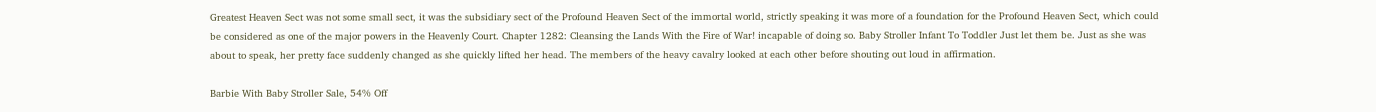Greatest Heaven Sect was not some small sect, it was the subsidiary sect of the Profound Heaven Sect of the immortal world, strictly speaking it was more of a foundation for the Profound Heaven Sect, which could be considered as one of the major powers in the Heavenly Court. Chapter 1282: Cleansing the Lands With the Fire of War! incapable of doing so. Baby Stroller Infant To Toddler Just let them be. Just as she was about to speak, her pretty face suddenly changed as she quickly lifted her head. The members of the heavy cavalry looked at each other before shouting out loud in affirmation.

Barbie With Baby Stroller Sale, 54% Off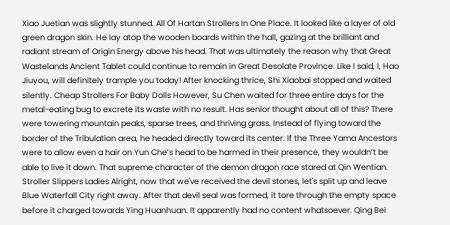Xiao Juetian was slightly stunned. All Of Hartan Strollers In One Place. It looked like a layer of old green dragon skin. He lay atop the wooden boards within the hall, gazing at the brilliant and radiant stream of Origin Energy above his head. That was ultimately the reason why that Great Wastelands Ancient Tablet could continue to remain in Great Desolate Province. Like I said, I, Hao Jiuyou, will definitely trample you today! After knocking thrice, Shi Xiaobai stopped and waited silently. Cheap Strollers For Baby Dolls However, Su Chen waited for three entire days for the metal-eating bug to excrete its waste with no result. Has senior thought about all of this? There were towering mountain peaks, sparse trees, and thriving grass. Instead of flying toward the border of the Tribulation area, he headed directly toward its center. If the Three Yama Ancestors were to allow even a hair on Yun Che’s head to be harmed in their presence, they wouldn’t be able to live it down. That supreme character of the demon dragon race stared at Qin Wentian. Stroller Slippers Ladies Alright, now that we've received the devil stones, let's split up and leave Blue Waterfall City right away. After that devil seal was formed, it tore through the empty space before it charged towards Ying Huanhuan. It apparently had no content whatsoever. Qing Bei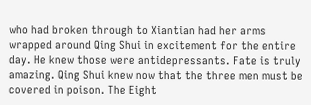who had broken through to Xiantian had her arms wrapped around Qing Shui in excitement for the entire day. He knew those were antidepressants. Fate is truly amazing. Qing Shui knew now that the three men must be covered in poison. The Eight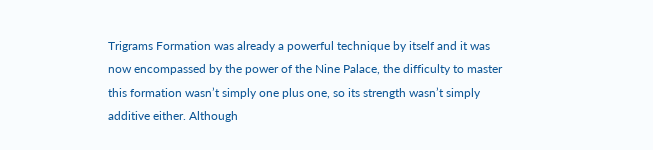Trigrams Formation was already a powerful technique by itself and it was now encompassed by the power of the Nine Palace, the difficulty to master this formation wasn’t simply one plus one, so its strength wasn’t simply additive either. Although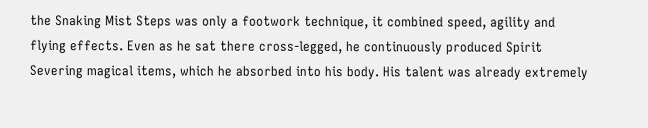the Snaking Mist Steps was only a footwork technique, it combined speed, agility and flying effects. Even as he sat there cross-legged, he continuously produced Spirit Severing magical items, which he absorbed into his body. His talent was already extremely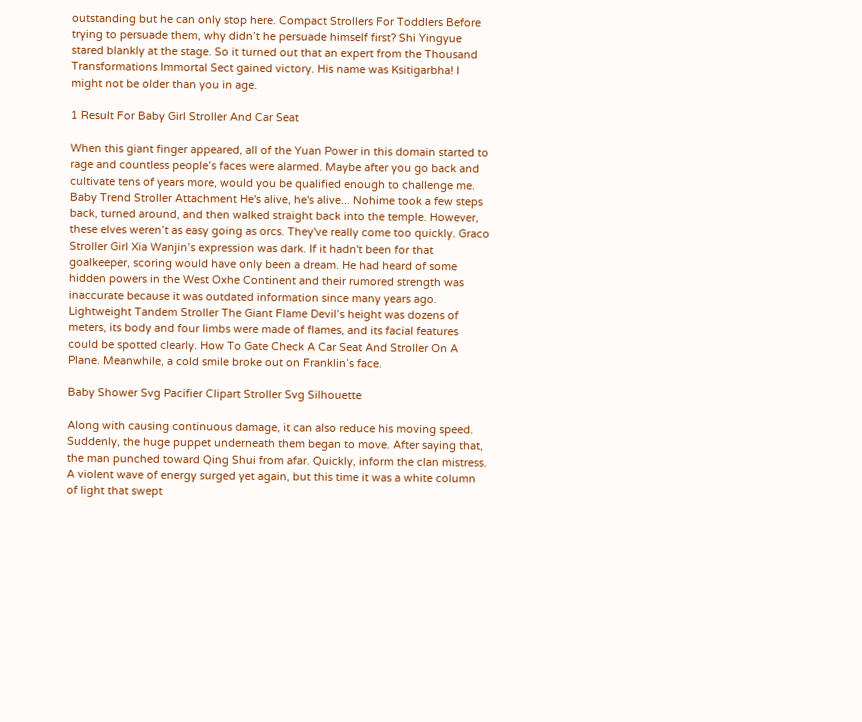outstanding but he can only stop here. Compact Strollers For Toddlers Before trying to persuade them, why didn’t he persuade himself first? Shi Yingyue stared blankly at the stage. So it turned out that an expert from the Thousand Transformations Immortal Sect gained victory. His name was Ksitigarbha! I might not be older than you in age.

1 Result For Baby Girl Stroller And Car Seat

When this giant finger appeared, all of the Yuan Power in this domain started to rage and countless people’s faces were alarmed. Maybe after you go back and cultivate tens of years more, would you be qualified enough to challenge me. Baby Trend Stroller Attachment He's alive, he's alive... Nohime took a few steps back, turned around, and then walked straight back into the temple. However, these elves weren’t as easy going as orcs. They've really come too quickly. Graco Stroller Girl Xia Wanjin’s expression was dark. If it hadn't been for that goalkeeper, scoring would have only been a dream. He had heard of some hidden powers in the West Oxhe Continent and their rumored strength was inaccurate because it was outdated information since many years ago. Lightweight Tandem Stroller The Giant Flame Devil’s height was dozens of meters, its body and four limbs were made of flames, and its facial features could be spotted clearly. How To Gate Check A Car Seat And Stroller On A Plane. Meanwhile, a cold smile broke out on Franklin’s face.

Baby Shower Svg Pacifier Clipart Stroller Svg Silhouette

Along with causing continuous damage, it can also reduce his moving speed. Suddenly, the huge puppet underneath them began to move. After saying that, the man punched toward Qing Shui from afar. Quickly, inform the clan mistress. A violent wave of energy surged yet again, but this time it was a white column of light that swept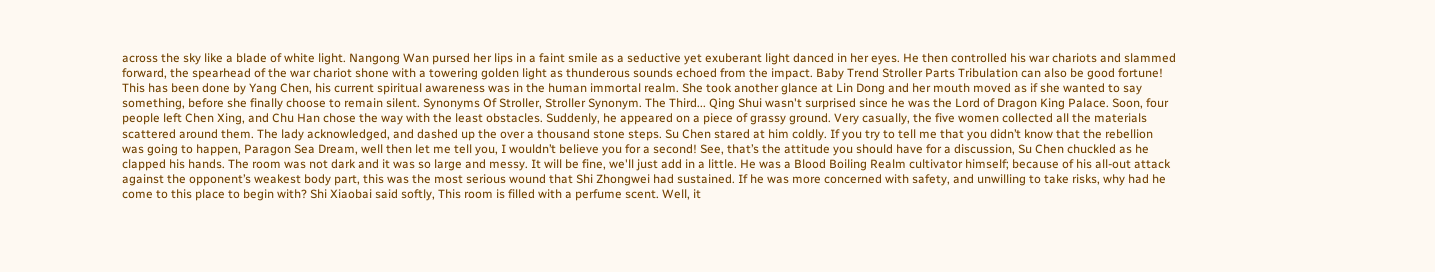across the sky like a blade of white light. Nangong Wan pursed her lips in a faint smile as a seductive yet exuberant light danced in her eyes. He then controlled his war chariots and slammed forward, the spearhead of the war chariot shone with a towering golden light as thunderous sounds echoed from the impact. Baby Trend Stroller Parts Tribulation can also be good fortune! This has been done by Yang Chen, his current spiritual awareness was in the human immortal realm. She took another glance at Lin Dong and her mouth moved as if she wanted to say something, before she finally choose to remain silent. Synonyms Of Stroller, Stroller Synonym. The Third... Qing Shui wasn't surprised since he was the Lord of Dragon King Palace. Soon, four people left Chen Xing, and Chu Han chose the way with the least obstacles. Suddenly, he appeared on a piece of grassy ground. Very casually, the five women collected all the materials scattered around them. The lady acknowledged, and dashed up the over a thousand stone steps. Su Chen stared at him coldly. If you try to tell me that you didn’t know that the rebellion was going to happen, Paragon Sea Dream, well then let me tell you, I wouldn’t believe you for a second! See, that’s the attitude you should have for a discussion, Su Chen chuckled as he clapped his hands. The room was not dark and it was so large and messy. It will be fine, we'll just add in a little. He was a Blood Boiling Realm cultivator himself; because of his all-out attack against the opponent’s weakest body part, this was the most serious wound that Shi Zhongwei had sustained. If he was more concerned with safety, and unwilling to take risks, why had he come to this place to begin with? Shi Xiaobai said softly, This room is filled with a perfume scent. Well, it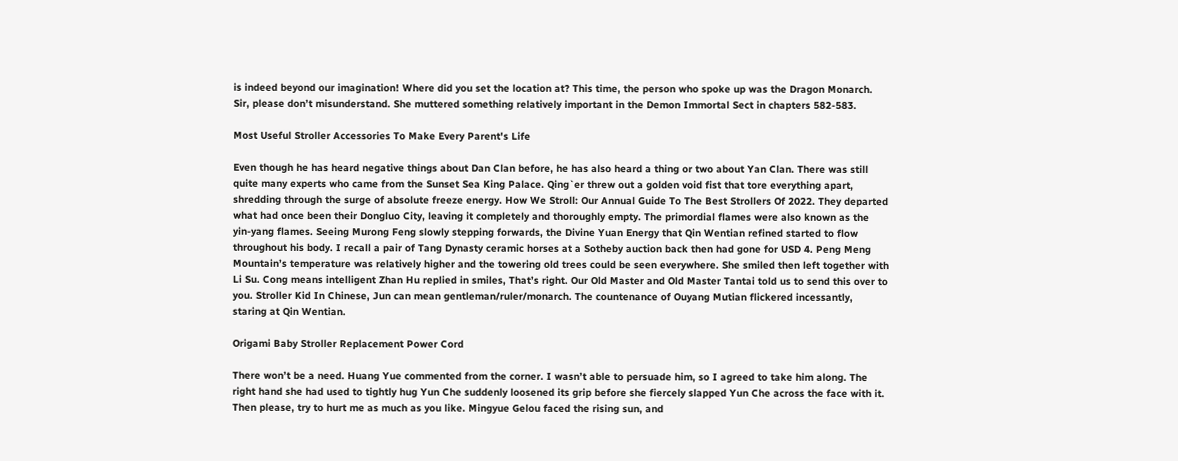is indeed beyond our imagination! Where did you set the location at? This time, the person who spoke up was the Dragon Monarch. Sir, please don’t misunderstand. She muttered something relatively important in the Demon Immortal Sect in chapters 582-583.

Most Useful Stroller Accessories To Make Every Parent's Life

Even though he has heard negative things about Dan Clan before, he has also heard a thing or two about Yan Clan. There was still quite many experts who came from the Sunset Sea King Palace. Qing`er threw out a golden void fist that tore everything apart, shredding through the surge of absolute freeze energy. How We Stroll: Our Annual Guide To The Best Strollers Of 2022. They departed what had once been their Dongluo City, leaving it completely and thoroughly empty. The primordial flames were also known as the yin-yang flames. Seeing Murong Feng slowly stepping forwards, the Divine Yuan Energy that Qin Wentian refined started to flow throughout his body. I recall a pair of Tang Dynasty ceramic horses at a Sotheby auction back then had gone for USD 4. Peng Meng Mountain’s temperature was relatively higher and the towering old trees could be seen everywhere. She smiled then left together with Li Su. Cong means intelligent Zhan Hu replied in smiles, That’s right. Our Old Master and Old Master Tantai told us to send this over to you. Stroller Kid In Chinese, Jun can mean gentleman/ruler/monarch. The countenance of Ouyang Mutian flickered incessantly, staring at Qin Wentian.

Origami Baby Stroller Replacement Power Cord

There won’t be a need. Huang Yue commented from the corner. I wasn’t able to persuade him, so I agreed to take him along. The right hand she had used to tightly hug Yun Che suddenly loosened its grip before she fiercely slapped Yun Che across the face with it. Then please, try to hurt me as much as you like. Mingyue Gelou faced the rising sun, and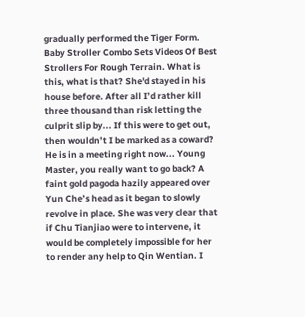gradually performed the Tiger Form. Baby Stroller Combo Sets Videos Of Best Strollers For Rough Terrain. What is this, what is that? She'd stayed in his house before. After all I’d rather kill three thousand than risk letting the culprit slip by... If this were to get out, then wouldn’t I be marked as a coward? He is in a meeting right now... Young Master, you really want to go back? A faint gold pagoda hazily appeared over Yun Che’s head as it began to slowly revolve in place. She was very clear that if Chu Tianjiao were to intervene, it would be completely impossible for her to render any help to Qin Wentian. I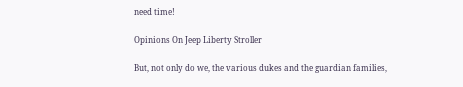need time!

Opinions On Jeep Liberty Stroller

But, not only do we, the various dukes and the guardian families,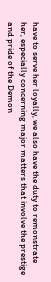have to serve her loyally, we also have the duty to remonstrate her, especially concerning major matters that involve the prestige and pride of the Demon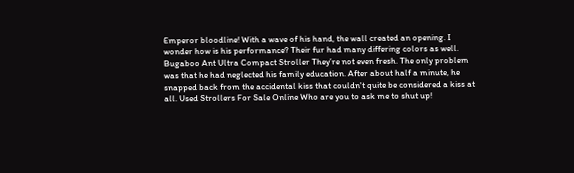Emperor bloodline! With a wave of his hand, the wall created an opening. I wonder how is his performance? Their fur had many differing colors as well. Bugaboo Ant Ultra Compact Stroller They’re not even fresh. The only problem was that he had neglected his family education. After about half a minute, he snapped back from the accidental kiss that couldn't quite be considered a kiss at all. Used Strollers For Sale Online Who are you to ask me to shut up!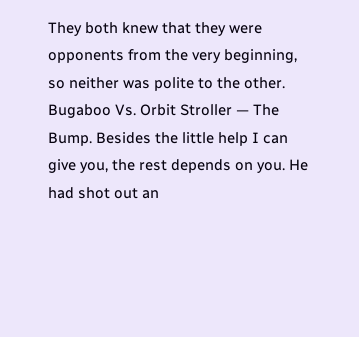They both knew that they were opponents from the very beginning, so neither was polite to the other. Bugaboo Vs. Orbit Stroller — The Bump. Besides the little help I can give you, the rest depends on you. He had shot out an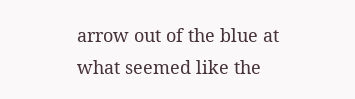arrow out of the blue at what seemed like the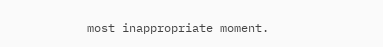most inappropriate moment.